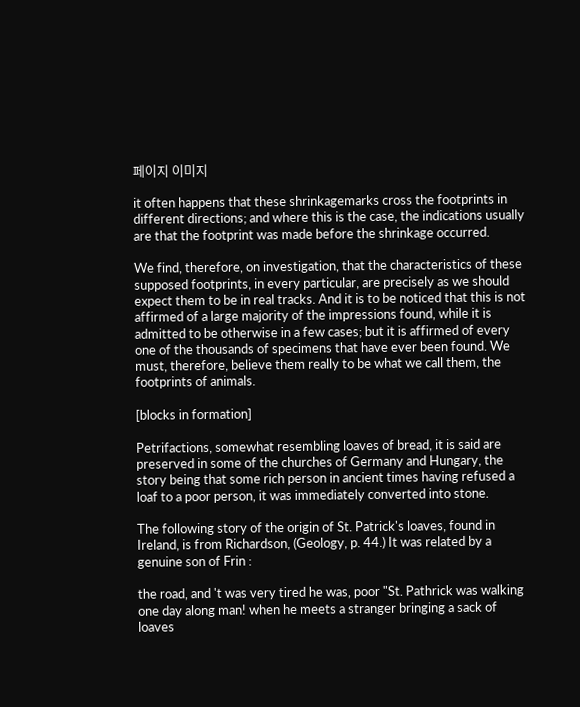페이지 이미지

it often happens that these shrinkagemarks cross the footprints in different directions; and where this is the case, the indications usually are that the footprint was made before the shrinkage occurred.

We find, therefore, on investigation, that the characteristics of these supposed footprints, in every particular, are precisely as we should expect them to be in real tracks. And it is to be noticed that this is not affirmed of a large majority of the impressions found, while it is admitted to be otherwise in a few cases; but it is affirmed of every one of the thousands of specimens that have ever been found. We must, therefore, believe them really to be what we call them, the footprints of animals.

[blocks in formation]

Petrifactions, somewhat resembling loaves of bread, it is said are preserved in some of the churches of Germany and Hungary, the story being that some rich person in ancient times having refused a loaf to a poor person, it was immediately converted into stone.

The following story of the origin of St. Patrick's loaves, found in Ireland, is from Richardson, (Geology, p. 44.) It was related by a genuine son of Frin :

the road, and 't was very tired he was, poor "St. Pathrick was walking one day along man! when he meets a stranger bringing a sack of loaves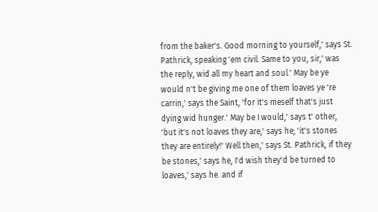from the baker's. Good morning to yourself,' says St. Pathrick, speaking 'em civil. Same to you, sir,' was the reply, wid all my heart and soul.' May be ye would n't be giving me one of them loaves ye 're carrin,' says the Saint, 'for it's meself that's just dying wid hunger.' May be I would,' says t' other, 'but it's not loaves they are,' says he; 'it's stones they are entirely!' Well then,' says St. Pathrick, if they be stones,' says he, I'd wish they'd be turned to loaves,' says he. and if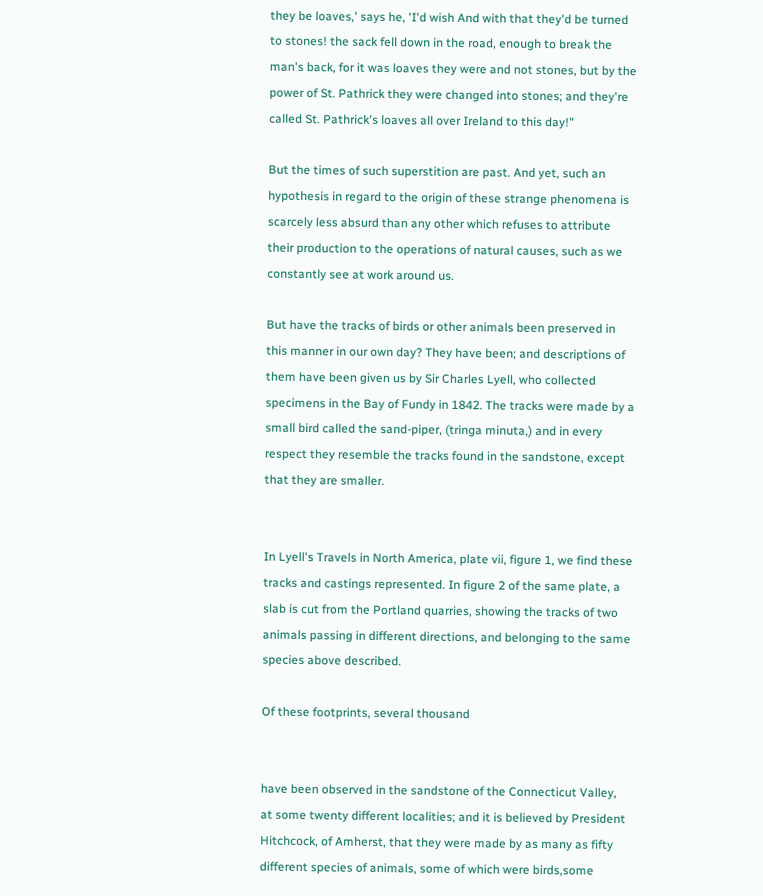they be loaves,' says he, 'I'd wish And with that they'd be turned to stones! the sack fell down in the road, enough to break the man's back, for it was loaves they were and not stones, but by the power of St. Pathrick they were changed into stones; and they're called St. Pathrick's loaves all over Ireland to this day!"

But the times of such superstition are past. And yet, such an hypothesis in regard to the origin of these strange phenomena is scarcely less absurd than any other which refuses to attribute their production to the operations of natural causes, such as we constantly see at work around us.

But have the tracks of birds or other animals been preserved in this manner in our own day? They have been; and descriptions of them have been given us by Sir Charles Lyell, who collected specimens in the Bay of Fundy in 1842. The tracks were made by a small bird called the sand-piper, (tringa minuta,) and in every respect they resemble the tracks found in the sandstone, except that they are smaller.


In Lyell's Travels in North America, plate vii, figure 1, we find these tracks and castings represented. In figure 2 of the same plate, a slab is cut from the Portland quarries, showing the tracks of two animals passing in different directions, and belonging to the same species above described.

Of these footprints, several thousand


have been observed in the sandstone of the Connecticut Valley, at some twenty different localities; and it is believed by President Hitchcock, of Amherst, that they were made by as many as fifty different species of animals, some of which were birds,some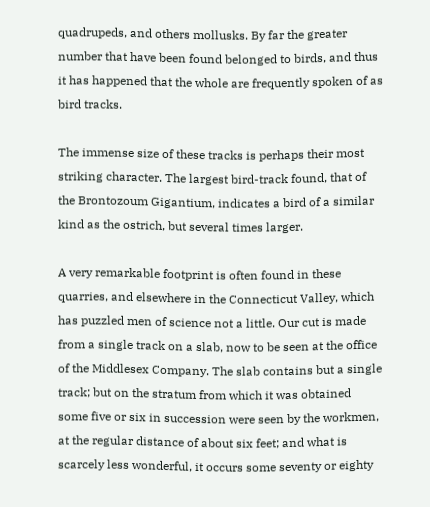quadrupeds, and others mollusks. By far the greater number that have been found belonged to birds, and thus it has happened that the whole are frequently spoken of as bird tracks.

The immense size of these tracks is perhaps their most striking character. The largest bird-track found, that of the Brontozoum Gigantium, indicates a bird of a similar kind as the ostrich, but several times larger.

A very remarkable footprint is often found in these quarries, and elsewhere in the Connecticut Valley, which has puzzled men of science not a little. Our cut is made from a single track on a slab, now to be seen at the office of the Middlesex Company. The slab contains but a single track; but on the stratum from which it was obtained some five or six in succession were seen by the workmen, at the regular distance of about six feet; and what is scarcely less wonderful, it occurs some seventy or eighty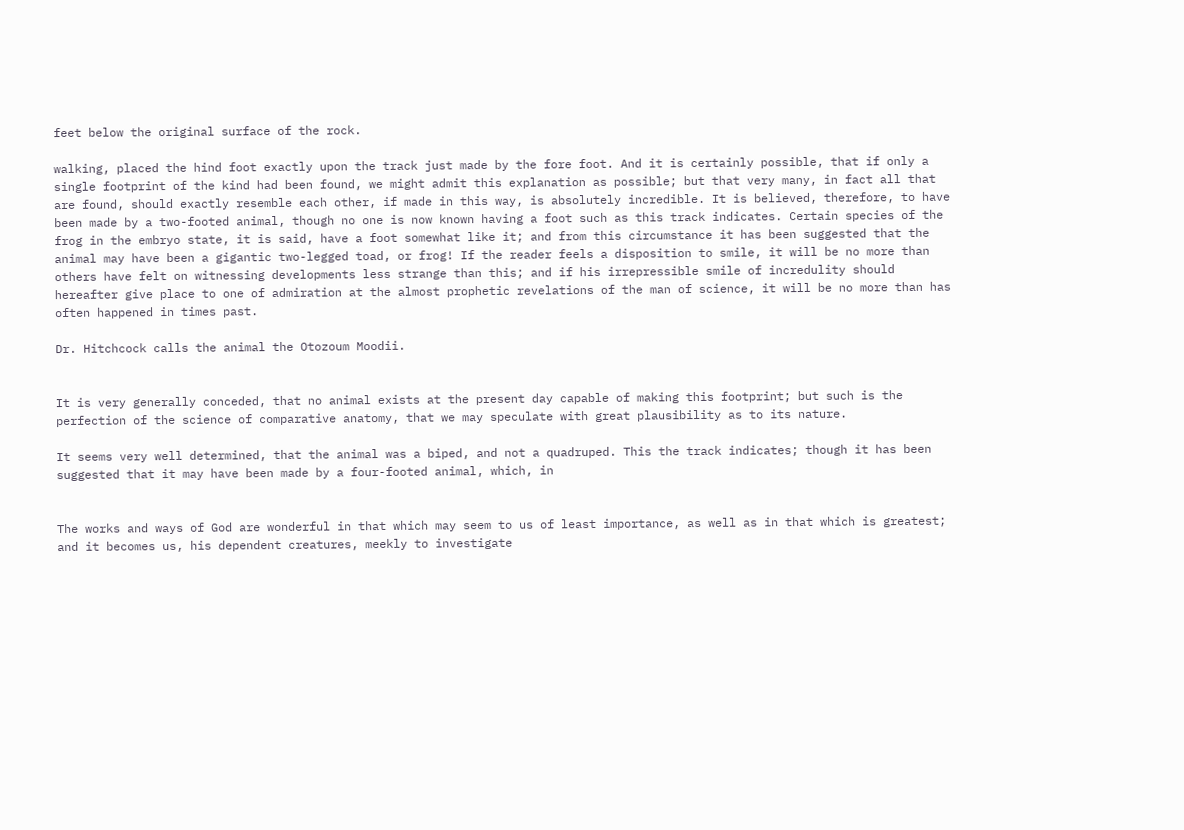feet below the original surface of the rock.

walking, placed the hind foot exactly upon the track just made by the fore foot. And it is certainly possible, that if only a single footprint of the kind had been found, we might admit this explanation as possible; but that very many, in fact all that are found, should exactly resemble each other, if made in this way, is absolutely incredible. It is believed, therefore, to have been made by a two-footed animal, though no one is now known having a foot such as this track indicates. Certain species of the frog in the embryo state, it is said, have a foot somewhat like it; and from this circumstance it has been suggested that the animal may have been a gigantic two-legged toad, or frog! If the reader feels a disposition to smile, it will be no more than others have felt on witnessing developments less strange than this; and if his irrepressible smile of incredulity should hereafter give place to one of admiration at the almost prophetic revelations of the man of science, it will be no more than has often happened in times past.

Dr. Hitchcock calls the animal the Otozoum Moodii.


It is very generally conceded, that no animal exists at the present day capable of making this footprint; but such is the perfection of the science of comparative anatomy, that we may speculate with great plausibility as to its nature.

It seems very well determined, that the animal was a biped, and not a quadruped. This the track indicates; though it has been suggested that it may have been made by a four-footed animal, which, in


The works and ways of God are wonderful in that which may seem to us of least importance, as well as in that which is greatest; and it becomes us, his dependent creatures, meekly to investigate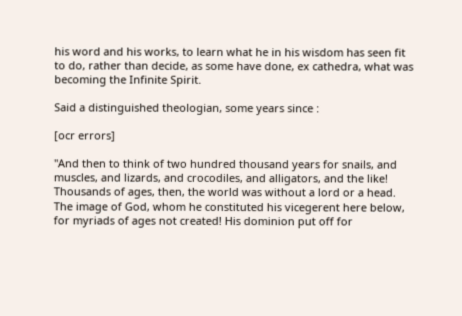his word and his works, to learn what he in his wisdom has seen fit to do, rather than decide, as some have done, ex cathedra, what was becoming the Infinite Spirit.

Said a distinguished theologian, some years since :

[ocr errors]

"And then to think of two hundred thousand years for snails, and muscles, and lizards, and crocodiles, and alligators, and the like! Thousands of ages, then, the world was without a lord or a head. The image of God, whom he constituted his vicegerent here below, for myriads of ages not created! His dominion put off for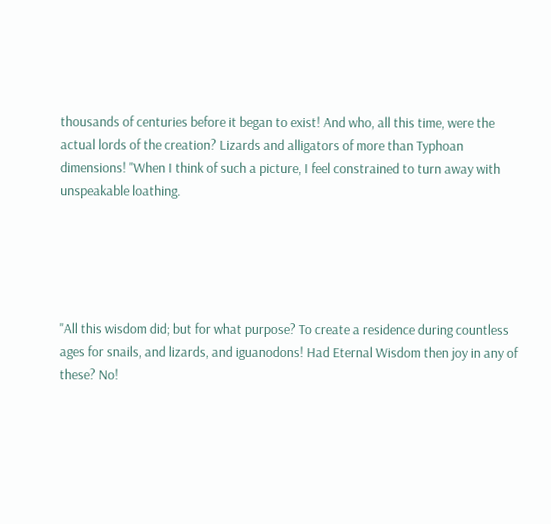thousands of centuries before it began to exist! And who, all this time, were the actual lords of the creation? Lizards and alligators of more than Typhoan dimensions! "When I think of such a picture, I feel constrained to turn away with unspeakable loathing.





"All this wisdom did; but for what purpose? To create a residence during countless ages for snails, and lizards, and iguanodons! Had Eternal Wisdom then joy in any of these? No!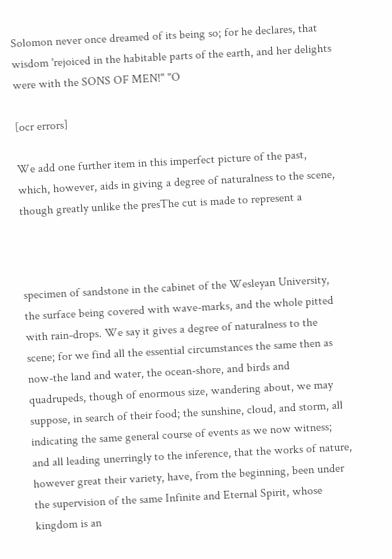Solomon never once dreamed of its being so; for he declares, that wisdom 'rejoiced in the habitable parts of the earth, and her delights were with the SONS OF MEN!" "O

[ocr errors]

We add one further item in this imperfect picture of the past, which, however, aids in giving a degree of naturalness to the scene, though greatly unlike the presThe cut is made to represent a



specimen of sandstone in the cabinet of the Wesleyan University, the surface being covered with wave-marks, and the whole pitted with rain-drops. We say it gives a degree of naturalness to the scene; for we find all the essential circumstances the same then as now-the land and water, the ocean-shore, and birds and quadrupeds, though of enormous size, wandering about, we may suppose, in search of their food; the sunshine, cloud, and storm, all indicating the same general course of events as we now witness; and all leading unerringly to the inference, that the works of nature, however great their variety, have, from the beginning, been under the supervision of the same Infinite and Eternal Spirit, whose kingdom is an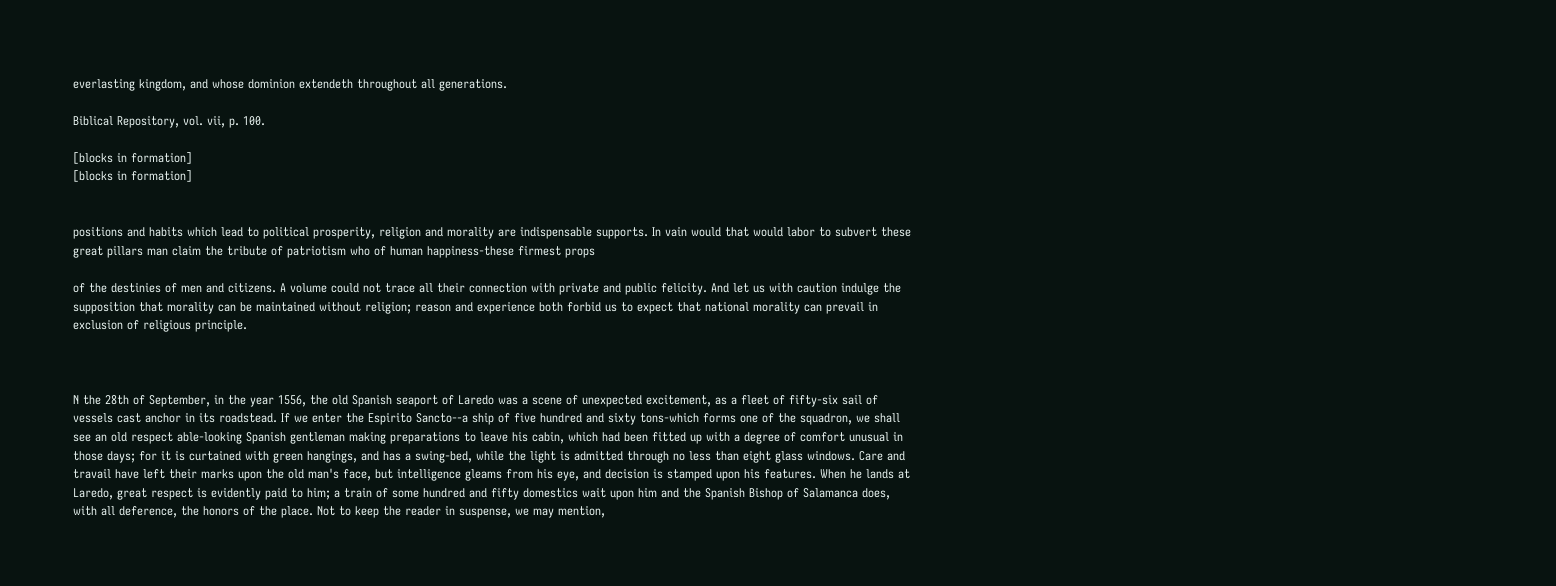everlasting kingdom, and whose dominion extendeth throughout all generations.

Biblical Repository, vol. vii, p. 100.

[blocks in formation]
[blocks in formation]


positions and habits which lead to political prosperity, religion and morality are indispensable supports. In vain would that would labor to subvert these great pillars man claim the tribute of patriotism who of human happiness-these firmest props

of the destinies of men and citizens. A volume could not trace all their connection with private and public felicity. And let us with caution indulge the supposition that morality can be maintained without religion; reason and experience both forbid us to expect that national morality can prevail in exclusion of religious principle.



N the 28th of September, in the year 1556, the old Spanish seaport of Laredo was a scene of unexpected excitement, as a fleet of fifty-six sail of vessels cast anchor in its roadstead. If we enter the Espirito Sancto--a ship of five hundred and sixty tons-which forms one of the squadron, we shall see an old respect able-looking Spanish gentleman making preparations to leave his cabin, which had been fitted up with a degree of comfort unusual in those days; for it is curtained with green hangings, and has a swing-bed, while the light is admitted through no less than eight glass windows. Care and travail have left their marks upon the old man's face, but intelligence gleams from his eye, and decision is stamped upon his features. When he lands at Laredo, great respect is evidently paid to him; a train of some hundred and fifty domestics wait upon him and the Spanish Bishop of Salamanca does, with all deference, the honors of the place. Not to keep the reader in suspense, we may mention,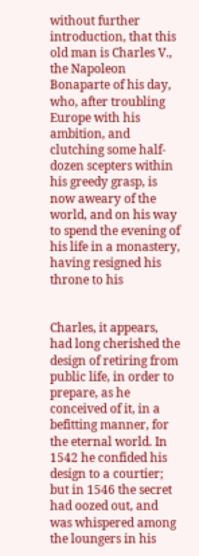without further introduction, that this old man is Charles V., the Napoleon Bonaparte of his day, who, after troubling Europe with his ambition, and clutching some half-dozen scepters within his greedy grasp, is now aweary of the world, and on his way to spend the evening of his life in a monastery, having resigned his throne to his


Charles, it appears, had long cherished the design of retiring from public life, in order to prepare, as he conceived of it, in a befitting manner, for the eternal world. In 1542 he confided his design to a courtier; but in 1546 the secret had oozed out, and was whispered among the loungers in his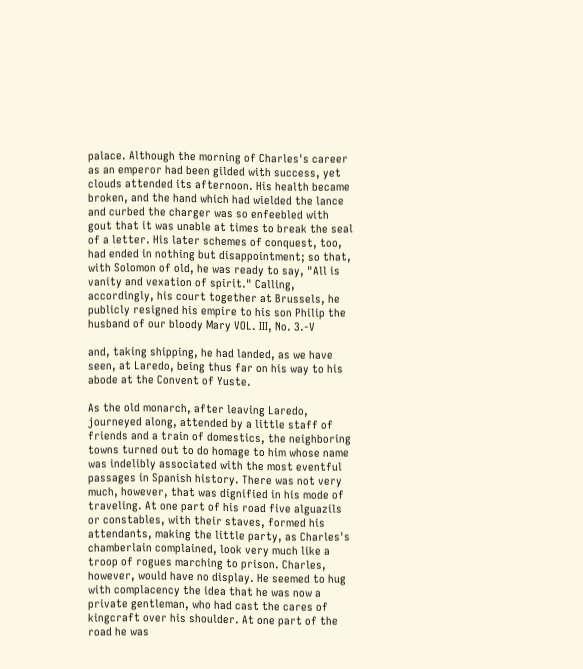palace. Although the morning of Charles's career as an emperor had been gilded with success, yet clouds attended its afternoon. His health became broken, and the hand which had wielded the lance and curbed the charger was so enfeebled with gout that it was unable at times to break the seal of a letter. His later schemes of conquest, too, had ended in nothing but disappointment; so that, with Solomon of old, he was ready to say, "All is vanity and vexation of spirit." Calling, accordingly, his court together at Brussels, he publicly resigned his empire to his son Philip the husband of our bloody Mary VOL. III, No. 3.-V

and, taking shipping, he had landed, as we have seen, at Laredo, being thus far on his way to his abode at the Convent of Yuste.

As the old monarch, after leaving Laredo, journeyed along, attended by a little staff of friends and a train of domestics, the neighboring towns turned out to do homage to him whose name was indelibly associated with the most eventful passages in Spanish history. There was not very much, however, that was dignified in his mode of traveling. At one part of his road five alguazils or constables, with their staves, formed his attendants, making the little party, as Charles's chamberlain complained, look very much like a troop of rogues marching to prison. Charles, however, would have no display. He seemed to hug with complacency the idea that he was now a private gentleman, who had cast the cares of kingcraft over his shoulder. At one part of the road he was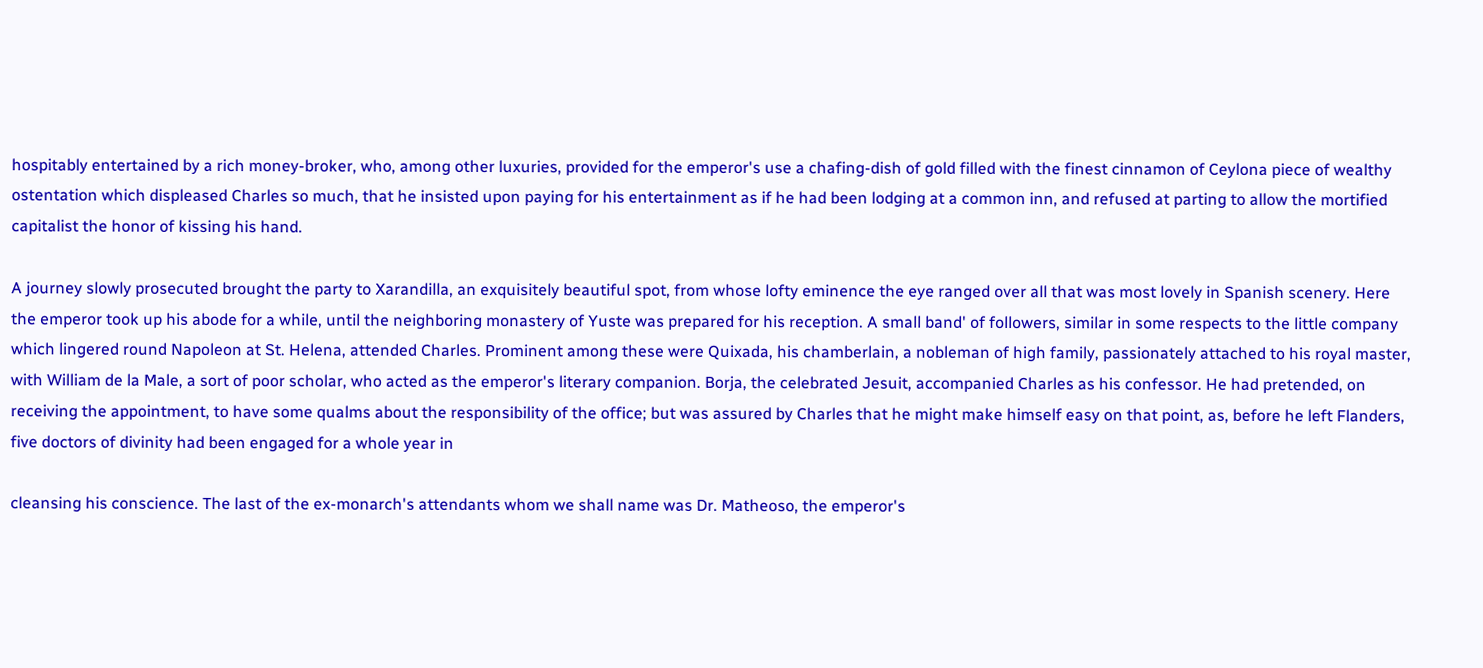hospitably entertained by a rich money-broker, who, among other luxuries, provided for the emperor's use a chafing-dish of gold filled with the finest cinnamon of Ceylona piece of wealthy ostentation which displeased Charles so much, that he insisted upon paying for his entertainment as if he had been lodging at a common inn, and refused at parting to allow the mortified capitalist the honor of kissing his hand.

A journey slowly prosecuted brought the party to Xarandilla, an exquisitely beautiful spot, from whose lofty eminence the eye ranged over all that was most lovely in Spanish scenery. Here the emperor took up his abode for a while, until the neighboring monastery of Yuste was prepared for his reception. A small band' of followers, similar in some respects to the little company which lingered round Napoleon at St. Helena, attended Charles. Prominent among these were Quixada, his chamberlain, a nobleman of high family, passionately attached to his royal master, with William de la Male, a sort of poor scholar, who acted as the emperor's literary companion. Borja, the celebrated Jesuit, accompanied Charles as his confessor. He had pretended, on receiving the appointment, to have some qualms about the responsibility of the office; but was assured by Charles that he might make himself easy on that point, as, before he left Flanders, five doctors of divinity had been engaged for a whole year in

cleansing his conscience. The last of the ex-monarch's attendants whom we shall name was Dr. Matheoso, the emperor's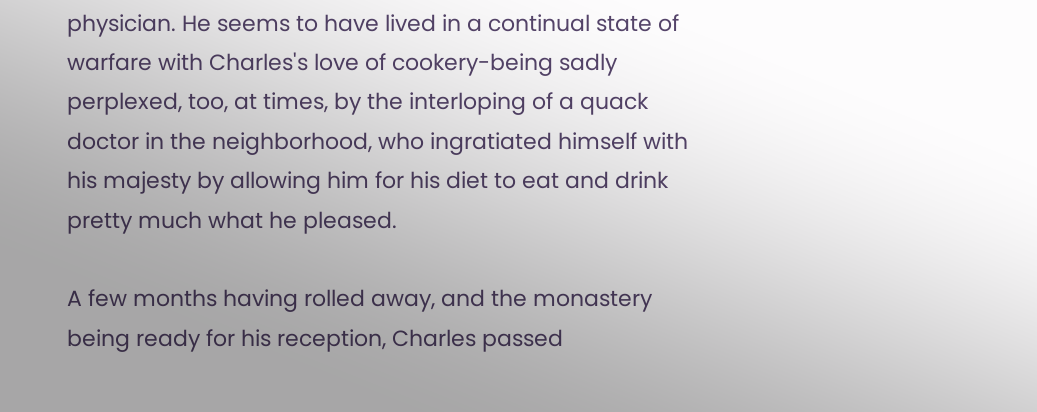physician. He seems to have lived in a continual state of warfare with Charles's love of cookery-being sadly perplexed, too, at times, by the interloping of a quack doctor in the neighborhood, who ingratiated himself with his majesty by allowing him for his diet to eat and drink pretty much what he pleased.

A few months having rolled away, and the monastery being ready for his reception, Charles passed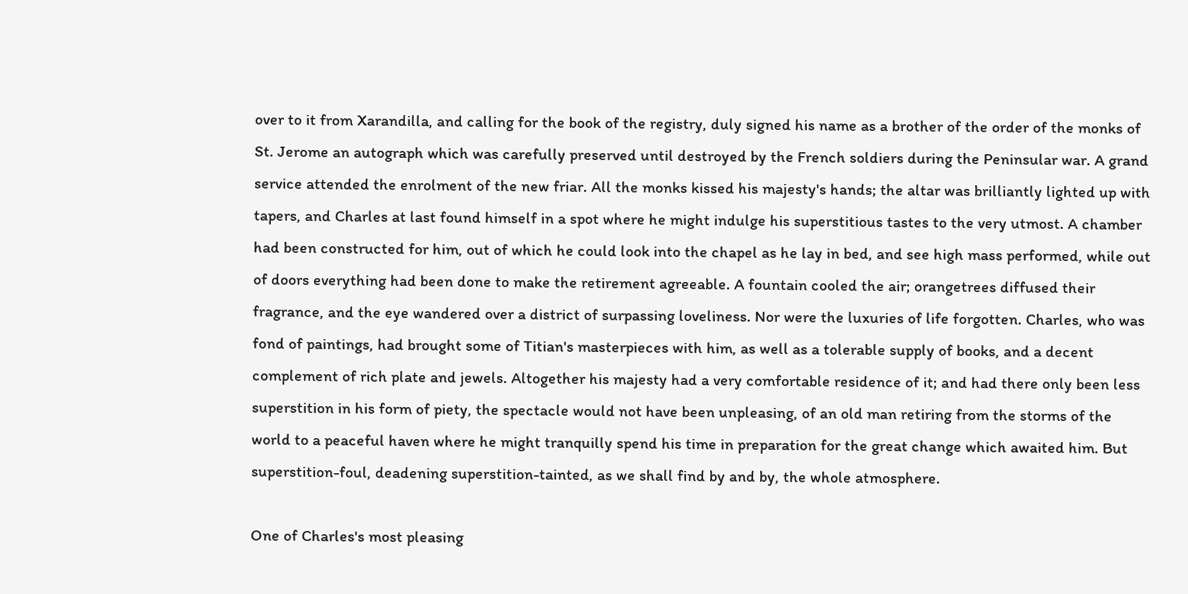over to it from Xarandilla, and calling for the book of the registry, duly signed his name as a brother of the order of the monks of St. Jerome an autograph which was carefully preserved until destroyed by the French soldiers during the Peninsular war. A grand service attended the enrolment of the new friar. All the monks kissed his majesty's hands; the altar was brilliantly lighted up with tapers, and Charles at last found himself in a spot where he might indulge his superstitious tastes to the very utmost. A chamber had been constructed for him, out of which he could look into the chapel as he lay in bed, and see high mass performed, while out of doors everything had been done to make the retirement agreeable. A fountain cooled the air; orangetrees diffused their fragrance, and the eye wandered over a district of surpassing loveliness. Nor were the luxuries of life forgotten. Charles, who was fond of paintings, had brought some of Titian's masterpieces with him, as well as a tolerable supply of books, and a decent complement of rich plate and jewels. Altogether his majesty had a very comfortable residence of it; and had there only been less superstition in his form of piety, the spectacle would not have been unpleasing, of an old man retiring from the storms of the world to a peaceful haven where he might tranquilly spend his time in preparation for the great change which awaited him. But superstition-foul, deadening superstition-tainted, as we shall find by and by, the whole atmosphere.

One of Charles's most pleasing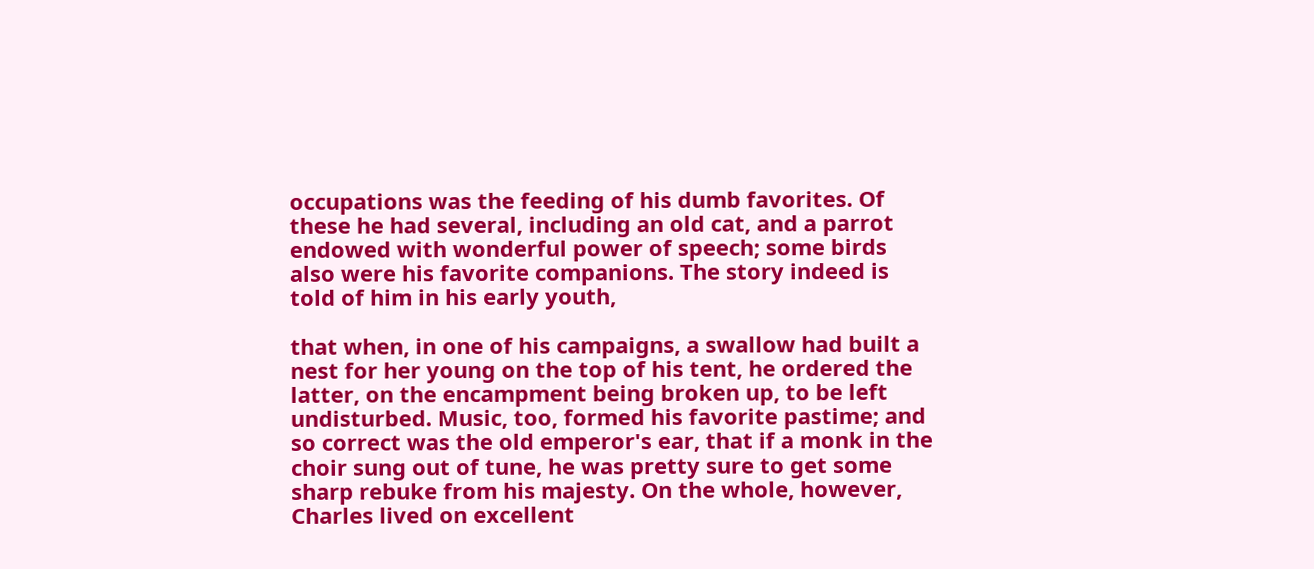occupations was the feeding of his dumb favorites. Of these he had several, including an old cat, and a parrot endowed with wonderful power of speech; some birds also were his favorite companions. The story indeed is told of him in his early youth,

that when, in one of his campaigns, a swallow had built a nest for her young on the top of his tent, he ordered the latter, on the encampment being broken up, to be left undisturbed. Music, too, formed his favorite pastime; and so correct was the old emperor's ear, that if a monk in the choir sung out of tune, he was pretty sure to get some sharp rebuke from his majesty. On the whole, however, Charles lived on excellent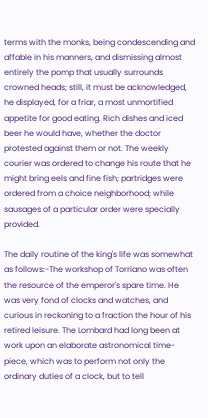terms with the monks, being condescending and affable in his manners, and dismissing almost entirely the pomp that usually surrounds crowned heads; still, it must be acknowledged, he displayed, for a friar, a most unmortified appetite for good eating. Rich dishes and iced beer he would have, whether the doctor protested against them or not. The weekly courier was ordered to change his route that he might bring eels and fine fish; partridges were ordered from a choice neighborhood; while sausages of a particular order were specially provided.

The daily routine of the king's life was somewhat as follows:-The workshop of Torriano was often the resource of the emperor's spare time. He was very fond of clocks and watches, and curious in reckoning to a fraction the hour of his retired leisure. The Lombard had long been at work upon an elaborate astronomical time-piece, which was to perform not only the ordinary duties of a clock, but to tell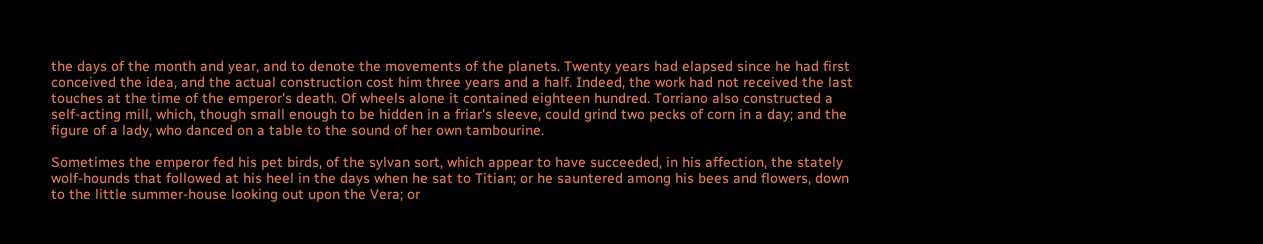the days of the month and year, and to denote the movements of the planets. Twenty years had elapsed since he had first conceived the idea, and the actual construction cost him three years and a half. Indeed, the work had not received the last touches at the time of the emperor's death. Of wheels alone it contained eighteen hundred. Torriano also constructed a self-acting mill, which, though small enough to be hidden in a friar's sleeve, could grind two pecks of corn in a day; and the figure of a lady, who danced on a table to the sound of her own tambourine.

Sometimes the emperor fed his pet birds, of the sylvan sort, which appear to have succeeded, in his affection, the stately wolf-hounds that followed at his heel in the days when he sat to Titian; or he sauntered among his bees and flowers, down to the little summer-house looking out upon the Vera; or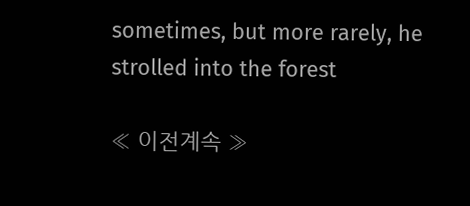sometimes, but more rarely, he strolled into the forest

« 이전계속 »